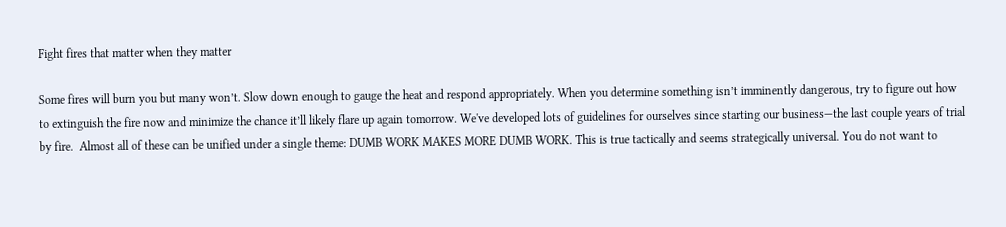Fight fires that matter when they matter

Some fires will burn you but many won’t. Slow down enough to gauge the heat and respond appropriately. When you determine something isn’t imminently dangerous, try to figure out how to extinguish the fire now and minimize the chance it’ll likely flare up again tomorrow. We've developed lots of guidelines for ourselves since starting our business—the last couple years of trial by fire.  Almost all of these can be unified under a single theme: DUMB WORK MAKES MORE DUMB WORK. This is true tactically and seems strategically universal. You do not want to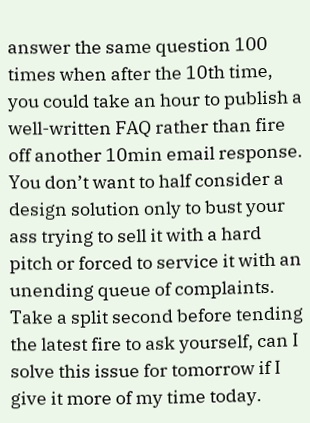answer the same question 100 times when after the 10th time, you could take an hour to publish a well-written FAQ rather than fire off another 10min email response. You don’t want to half consider a design solution only to bust your ass trying to sell it with a hard pitch or forced to service it with an unending queue of complaints. Take a split second before tending the latest fire to ask yourself, can I solve this issue for tomorrow if I give it more of my time today.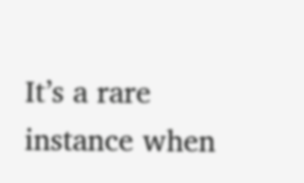It’s a rare instance when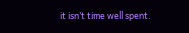it isn’t time well spent.